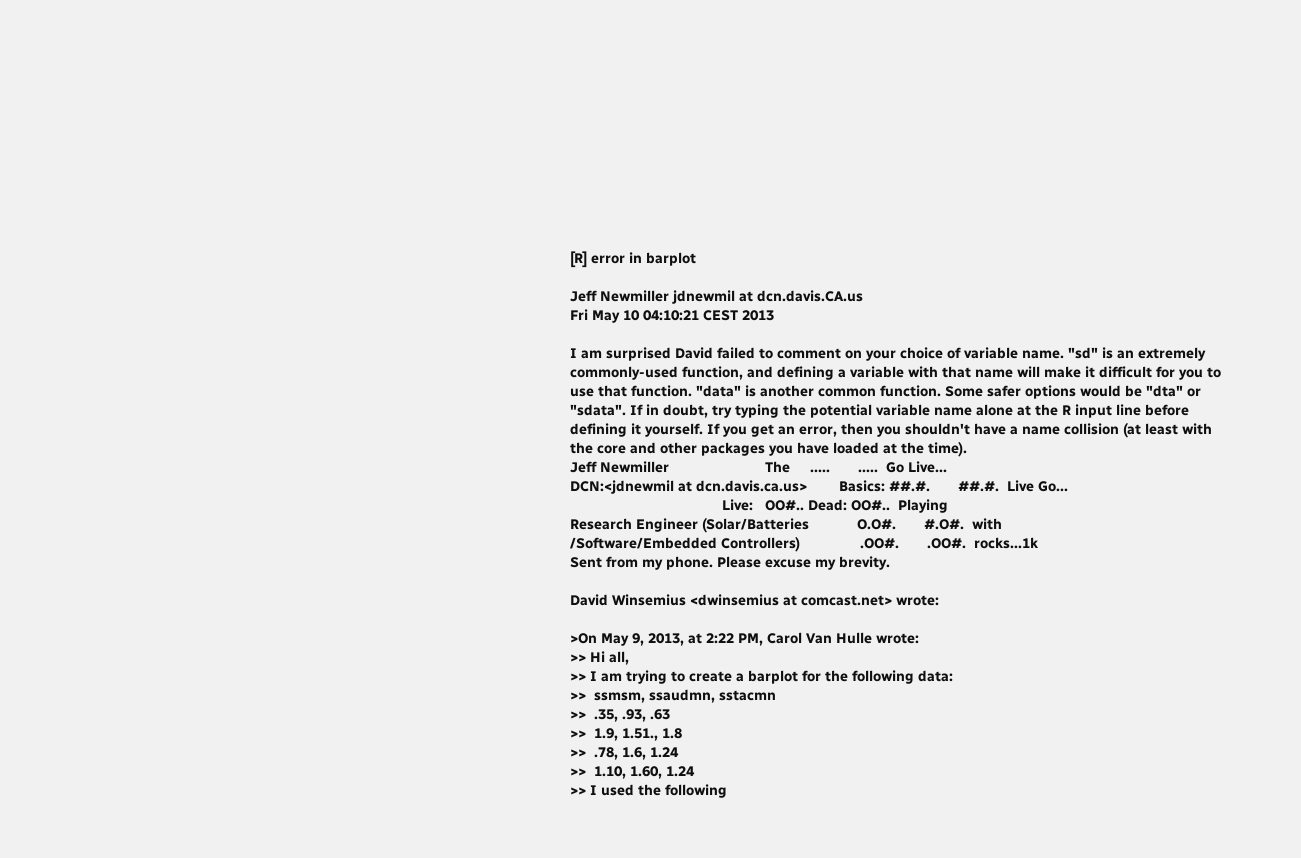[R] error in barplot

Jeff Newmiller jdnewmil at dcn.davis.CA.us
Fri May 10 04:10:21 CEST 2013

I am surprised David failed to comment on your choice of variable name. "sd" is an extremely commonly-used function, and defining a variable with that name will make it difficult for you to use that function. "data" is another common function. Some safer options would be "dta" or "sdata". If in doubt, try typing the potential variable name alone at the R input line before defining it yourself. If you get an error, then you shouldn't have a name collision (at least with the core and other packages you have loaded at the time).
Jeff Newmiller                        The     .....       .....  Go Live...
DCN:<jdnewmil at dcn.davis.ca.us>        Basics: ##.#.       ##.#.  Live Go...
                                      Live:   OO#.. Dead: OO#..  Playing
Research Engineer (Solar/Batteries            O.O#.       #.O#.  with
/Software/Embedded Controllers)               .OO#.       .OO#.  rocks...1k
Sent from my phone. Please excuse my brevity.

David Winsemius <dwinsemius at comcast.net> wrote:

>On May 9, 2013, at 2:22 PM, Carol Van Hulle wrote:
>> Hi all,
>> I am trying to create a barplot for the following data:
>>  ssmsm, ssaudmn, sstacmn
>>  .35, .93, .63
>>  1.9, 1.51., 1.8
>>  .78, 1.6, 1.24
>>  1.10, 1.60, 1.24
>> I used the following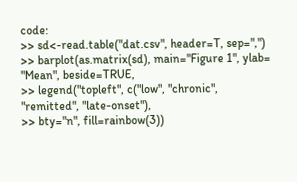code:
>> sd<-read.table("dat.csv", header=T, sep=",")
>> barplot(as.matrix(sd), main="Figure 1", ylab= "Mean", beside=TRUE,
>> legend("topleft", c("low", "chronic", "remitted", "late-onset"),
>> bty="n", fill=rainbow(3))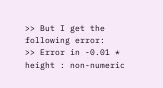>> But I get the following error:
>> Error in -0.01 * height : non-numeric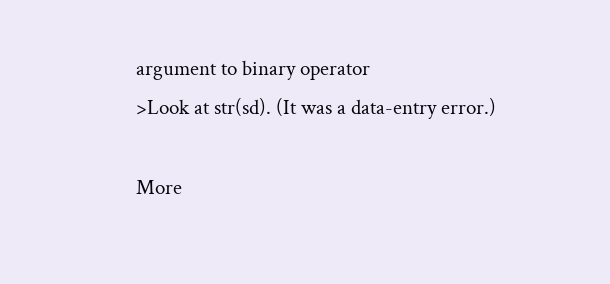argument to binary operator
>Look at str(sd). (It was a data-entry error.)

More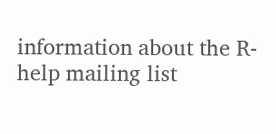information about the R-help mailing list